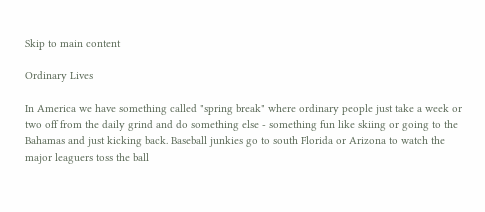Skip to main content

Ordinary Lives

In America we have something called "spring break" where ordinary people just take a week or two off from the daily grind and do something else - something fun like skiing or going to the Bahamas and just kicking back. Baseball junkies go to south Florida or Arizona to watch the major leaguers toss the ball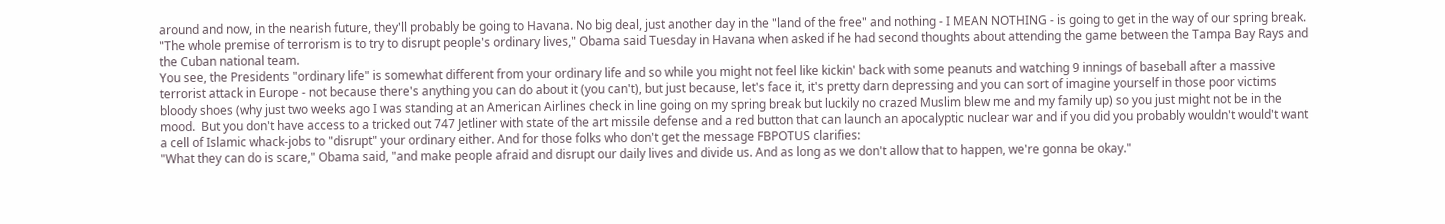around and now, in the nearish future, they'll probably be going to Havana. No big deal, just another day in the "land of the free" and nothing - I MEAN NOTHING - is going to get in the way of our spring break.
"The whole premise of terrorism is to try to disrupt people's ordinary lives," Obama said Tuesday in Havana when asked if he had second thoughts about attending the game between the Tampa Bay Rays and the Cuban national team.
You see, the Presidents "ordinary life" is somewhat different from your ordinary life and so while you might not feel like kickin' back with some peanuts and watching 9 innings of baseball after a massive terrorist attack in Europe - not because there's anything you can do about it (you can't), but just because, let's face it, it's pretty darn depressing and you can sort of imagine yourself in those poor victims bloody shoes (why just two weeks ago I was standing at an American Airlines check in line going on my spring break but luckily no crazed Muslim blew me and my family up) so you just might not be in the mood.  But you don't have access to a tricked out 747 Jetliner with state of the art missile defense and a red button that can launch an apocalyptic nuclear war and if you did you probably wouldn't would't want a cell of Islamic whack-jobs to "disrupt" your ordinary either. And for those folks who don't get the message FBPOTUS clarifies:
"What they can do is scare," Obama said, "and make people afraid and disrupt our daily lives and divide us. And as long as we don't allow that to happen, we're gonna be okay."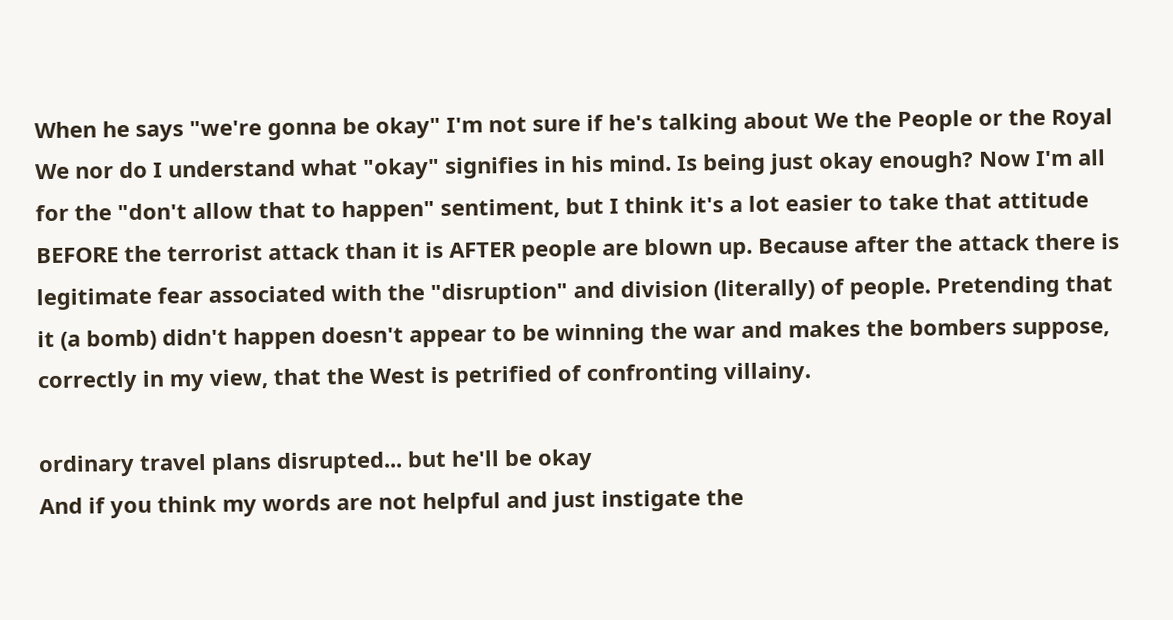When he says "we're gonna be okay" I'm not sure if he's talking about We the People or the Royal We nor do I understand what "okay" signifies in his mind. Is being just okay enough? Now I'm all for the "don't allow that to happen" sentiment, but I think it's a lot easier to take that attitude BEFORE the terrorist attack than it is AFTER people are blown up. Because after the attack there is legitimate fear associated with the "disruption" and division (literally) of people. Pretending that it (a bomb) didn't happen doesn't appear to be winning the war and makes the bombers suppose, correctly in my view, that the West is petrified of confronting villainy.

ordinary travel plans disrupted... but he'll be okay
And if you think my words are not helpful and just instigate the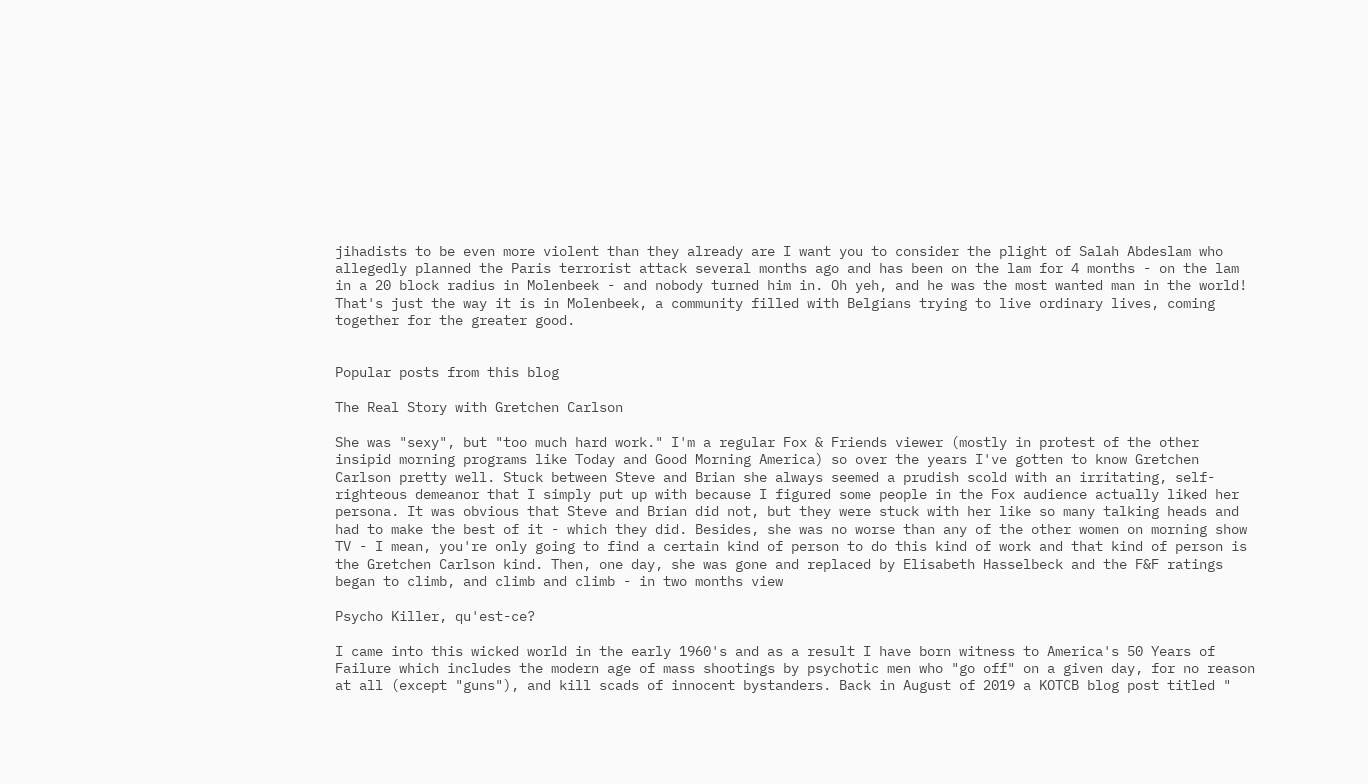jihadists to be even more violent than they already are I want you to consider the plight of Salah Abdeslam who allegedly planned the Paris terrorist attack several months ago and has been on the lam for 4 months - on the lam in a 20 block radius in Molenbeek - and nobody turned him in. Oh yeh, and he was the most wanted man in the world! That's just the way it is in Molenbeek, a community filled with Belgians trying to live ordinary lives, coming together for the greater good.


Popular posts from this blog

The Real Story with Gretchen Carlson

She was "sexy", but "too much hard work." I'm a regular Fox & Friends viewer (mostly in protest of the other insipid morning programs like Today and Good Morning America) so over the years I've gotten to know Gretchen Carlson pretty well. Stuck between Steve and Brian she always seemed a prudish scold with an irritating, self-righteous demeanor that I simply put up with because I figured some people in the Fox audience actually liked her persona. It was obvious that Steve and Brian did not, but they were stuck with her like so many talking heads and had to make the best of it - which they did. Besides, she was no worse than any of the other women on morning show TV - I mean, you're only going to find a certain kind of person to do this kind of work and that kind of person is the Gretchen Carlson kind. Then, one day, she was gone and replaced by Elisabeth Hasselbeck and the F&F ratings began to climb, and climb and climb - in two months view

Psycho Killer, qu'est-ce?

I came into this wicked world in the early 1960's and as a result I have born witness to America's 50 Years of Failure which includes the modern age of mass shootings by psychotic men who "go off" on a given day, for no reason at all (except "guns"), and kill scads of innocent bystanders. Back in August of 2019 a KOTCB blog post titled "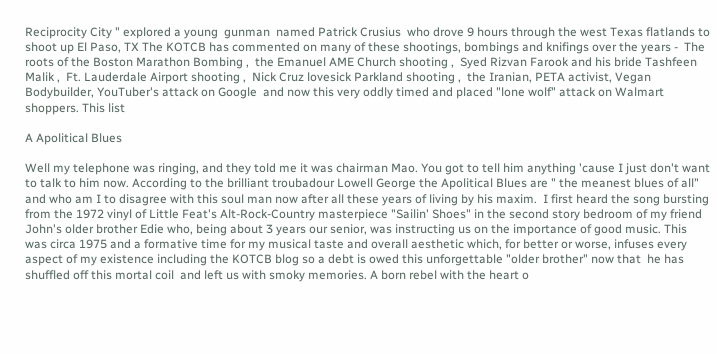Reciprocity City " explored a young  gunman  named Patrick Crusius  who drove 9 hours through the west Texas flatlands to shoot up El Paso, TX The KOTCB has commented on many of these shootings, bombings and knifings over the years -  The roots of the Boston Marathon Bombing ,  the Emanuel AME Church shooting ,  Syed Rizvan Farook and his bride Tashfeen Malik ,  Ft. Lauderdale Airport shooting ,  Nick Cruz lovesick Parkland shooting ,  the Iranian, PETA activist, Vegan Bodybuilder, YouTuber's attack on Google  and now this very oddly timed and placed "lone wolf" attack on Walmart shoppers. This list

A Apolitical Blues

Well my telephone was ringing, and they told me it was chairman Mao. You got to tell him anything 'cause I just don't want to talk to him now. According to the brilliant troubadour Lowell George the Apolitical Blues are " the meanest blues of all" and who am I to disagree with this soul man now after all these years of living by his maxim.  I first heard the song bursting from the 1972 vinyl of Little Feat's Alt-Rock-Country masterpiece "Sailin' Shoes" in the second story bedroom of my friend John's older brother Edie who, being about 3 years our senior, was instructing us on the importance of good music. This was circa 1975 and a formative time for my musical taste and overall aesthetic which, for better or worse, infuses every aspect of my existence including the KOTCB blog so a debt is owed this unforgettable "older brother" now that  he has shuffled off this mortal coil  and left us with smoky memories. A born rebel with the heart o